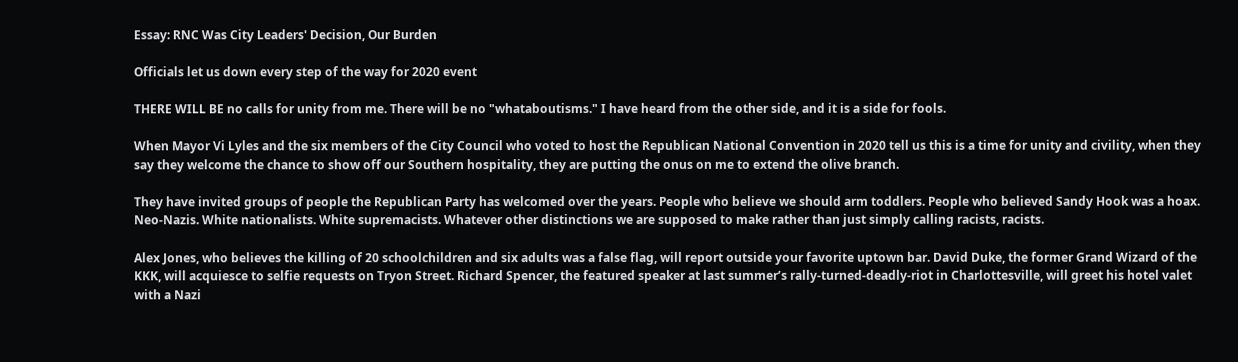Essay: RNC Was City Leaders' Decision, Our Burden

Officials let us down every step of the way for 2020 event

THERE WILL BE no calls for unity from me. There will be no "whataboutisms." I have heard from the other side, and it is a side for fools.

When Mayor Vi Lyles and the six members of the City Council who voted to host the Republican National Convention in 2020 tell us this is a time for unity and civility, when they say they welcome the chance to show off our Southern hospitality, they are putting the onus on me to extend the olive branch.

They have invited groups of people the Republican Party has welcomed over the years. People who believe we should arm toddlers. People who believed Sandy Hook was a hoax. Neo-Nazis. White nationalists. White supremacists. Whatever other distinctions we are supposed to make rather than just simply calling racists, racists.

Alex Jones, who believes the killing of 20 schoolchildren and six adults was a false flag, will report outside your favorite uptown bar. David Duke, the former Grand Wizard of the KKK, will acquiesce to selfie requests on Tryon Street. Richard Spencer, the featured speaker at last summer’s rally-turned-deadly-riot in Charlottesville, will greet his hotel valet with a Nazi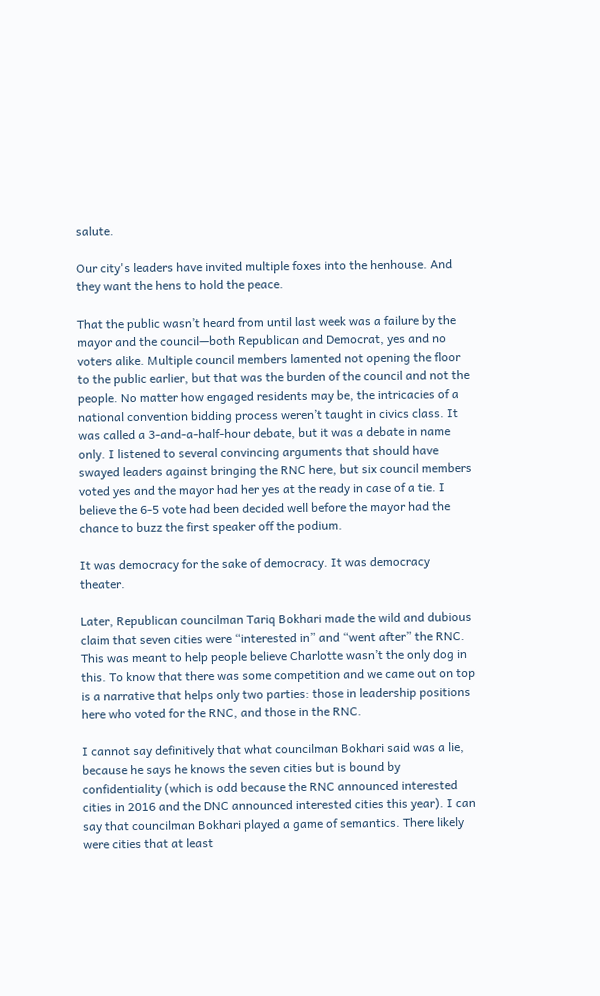salute.

Our city's leaders have invited multiple foxes into the henhouse. And they want the hens to hold the peace.

That the public wasn’t heard from until last week was a failure by the mayor and the council—both Republican and Democrat, yes and no voters alike. Multiple council members lamented not opening the floor to the public earlier, but that was the burden of the council and not the people. No matter how engaged residents may be, the intricacies of a national convention bidding process weren’t taught in civics class. It was called a 3-and-a-half-hour debate, but it was a debate in name only. I listened to several convincing arguments that should have swayed leaders against bringing the RNC here, but six council members voted yes and the mayor had her yes at the ready in case of a tie. I believe the 6-5 vote had been decided well before the mayor had the chance to buzz the first speaker off the podium.

It was democracy for the sake of democracy. It was democracy theater.

Later, Republican councilman Tariq Bokhari made the wild and dubious claim that seven cities were “interested in” and “went after” the RNC. This was meant to help people believe Charlotte wasn’t the only dog in this. To know that there was some competition and we came out on top is a narrative that helps only two parties: those in leadership positions here who voted for the RNC, and those in the RNC.

I cannot say definitively that what councilman Bokhari said was a lie, because he says he knows the seven cities but is bound by confidentiality (which is odd because the RNC announced interested cities in 2016 and the DNC announced interested cities this year). I can say that councilman Bokhari played a game of semantics. There likely were cities that at least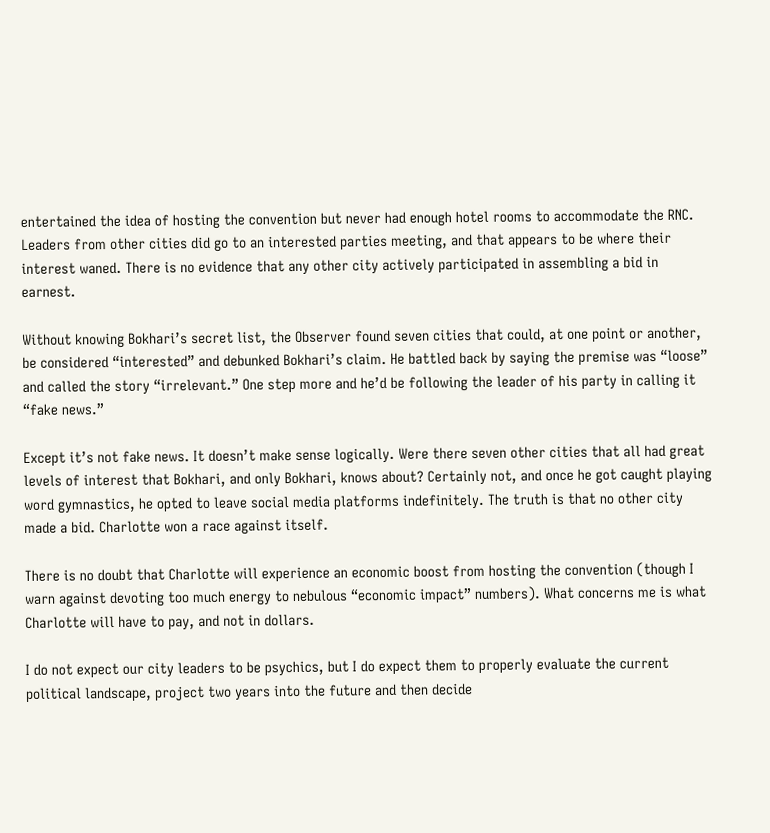entertained the idea of hosting the convention but never had enough hotel rooms to accommodate the RNC. Leaders from other cities did go to an interested parties meeting, and that appears to be where their interest waned. There is no evidence that any other city actively participated in assembling a bid in earnest.

Without knowing Bokhari’s secret list, the Observer found seven cities that could, at one point or another, be considered “interested” and debunked Bokhari’s claim. He battled back by saying the premise was “loose” and called the story “irrelevant.” One step more and he’d be following the leader of his party in calling it “fake news.”

Except it’s not fake news. It doesn’t make sense logically. Were there seven other cities that all had great levels of interest that Bokhari, and only Bokhari, knows about? Certainly not, and once he got caught playing word gymnastics, he opted to leave social media platforms indefinitely. The truth is that no other city made a bid. Charlotte won a race against itself.

There is no doubt that Charlotte will experience an economic boost from hosting the convention (though I warn against devoting too much energy to nebulous “economic impact” numbers). What concerns me is what Charlotte will have to pay, and not in dollars.

I do not expect our city leaders to be psychics, but I do expect them to properly evaluate the current political landscape, project two years into the future and then decide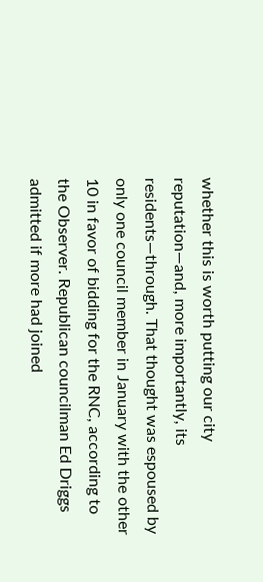whether this is worth putting our city reputation—and, more importantly, its residents—through. That thought was espoused by only one council member in January with the other 10 in favor of bidding for the RNC, according to the Observer. Republican councilman Ed Driggs admitted if more had joined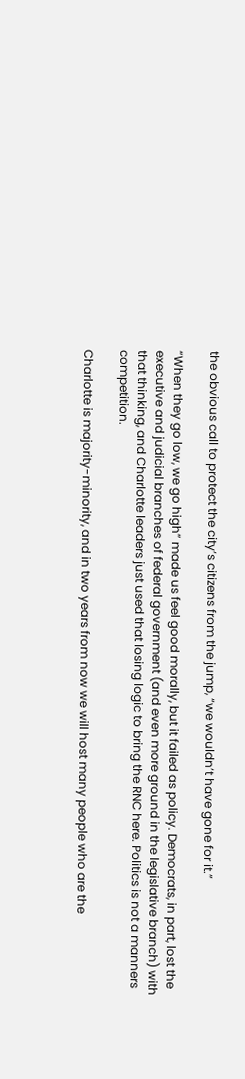the obvious call to protect the city’s citizens from the jump, “we wouldn’t have gone for it.”

“When they go low, we go high” made us feel good morally, but it failed as policy. Democrats, in part, lost the executive and judicial branches of federal government (and even more ground in the legislative branch) with that thinking, and Charlotte leaders just used that losing logic to bring the RNC here. Politics is not a manners competition.

Charlotte is majority-minority, and in two years from now we will host many people who are the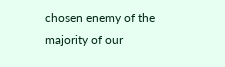chosen enemy of the majority of our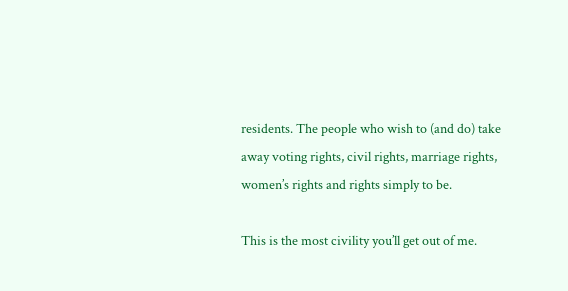residents. The people who wish to (and do) take away voting rights, civil rights, marriage rights, women’s rights and rights simply to be.

This is the most civility you’ll get out of me.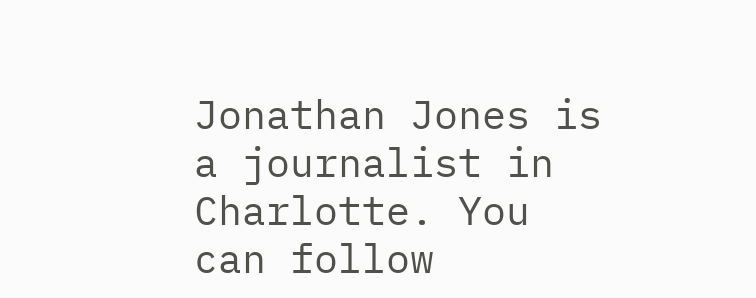Jonathan Jones is a journalist in Charlotte. You can follow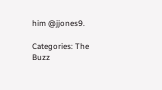him @jjones9.

Categories: The Buzz